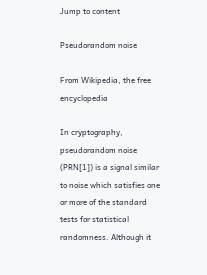Jump to content

Pseudorandom noise

From Wikipedia, the free encyclopedia

In cryptography, pseudorandom noise (PRN[1]) is a signal similar to noise which satisfies one or more of the standard tests for statistical randomness. Although it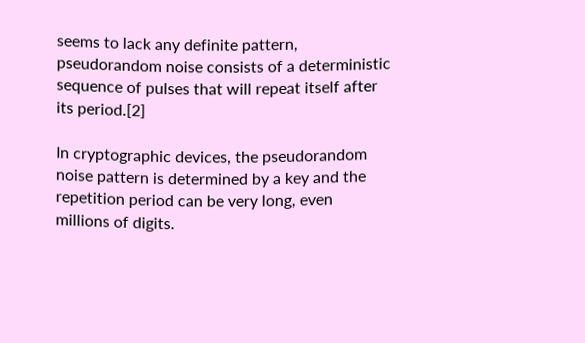seems to lack any definite pattern, pseudorandom noise consists of a deterministic sequence of pulses that will repeat itself after its period.[2]

In cryptographic devices, the pseudorandom noise pattern is determined by a key and the repetition period can be very long, even millions of digits.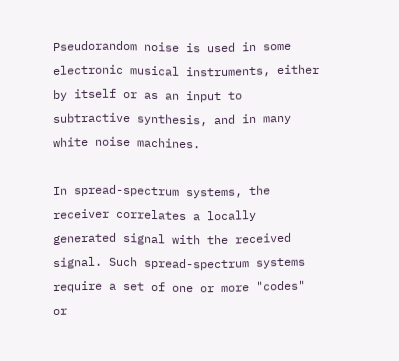Pseudorandom noise is used in some electronic musical instruments, either by itself or as an input to subtractive synthesis, and in many white noise machines.

In spread-spectrum systems, the receiver correlates a locally generated signal with the received signal. Such spread-spectrum systems require a set of one or more "codes" or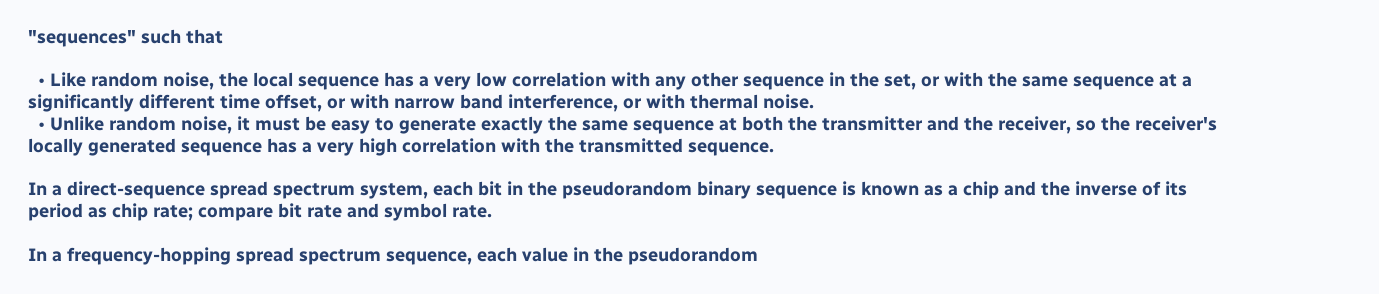"sequences" such that

  • Like random noise, the local sequence has a very low correlation with any other sequence in the set, or with the same sequence at a significantly different time offset, or with narrow band interference, or with thermal noise.
  • Unlike random noise, it must be easy to generate exactly the same sequence at both the transmitter and the receiver, so the receiver's locally generated sequence has a very high correlation with the transmitted sequence.

In a direct-sequence spread spectrum system, each bit in the pseudorandom binary sequence is known as a chip and the inverse of its period as chip rate; compare bit rate and symbol rate.

In a frequency-hopping spread spectrum sequence, each value in the pseudorandom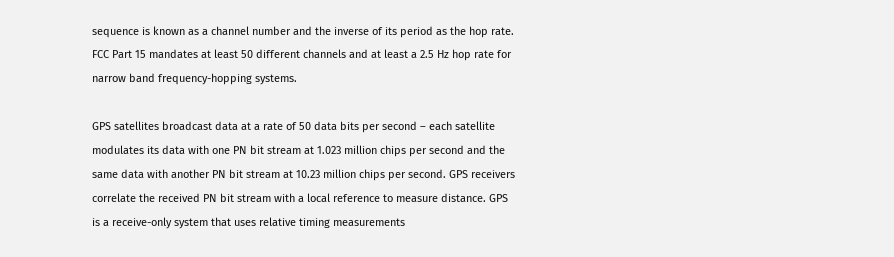sequence is known as a channel number and the inverse of its period as the hop rate. FCC Part 15 mandates at least 50 different channels and at least a 2.5 Hz hop rate for narrow band frequency-hopping systems.

GPS satellites broadcast data at a rate of 50 data bits per second – each satellite modulates its data with one PN bit stream at 1.023 million chips per second and the same data with another PN bit stream at 10.23 million chips per second. GPS receivers correlate the received PN bit stream with a local reference to measure distance. GPS is a receive-only system that uses relative timing measurements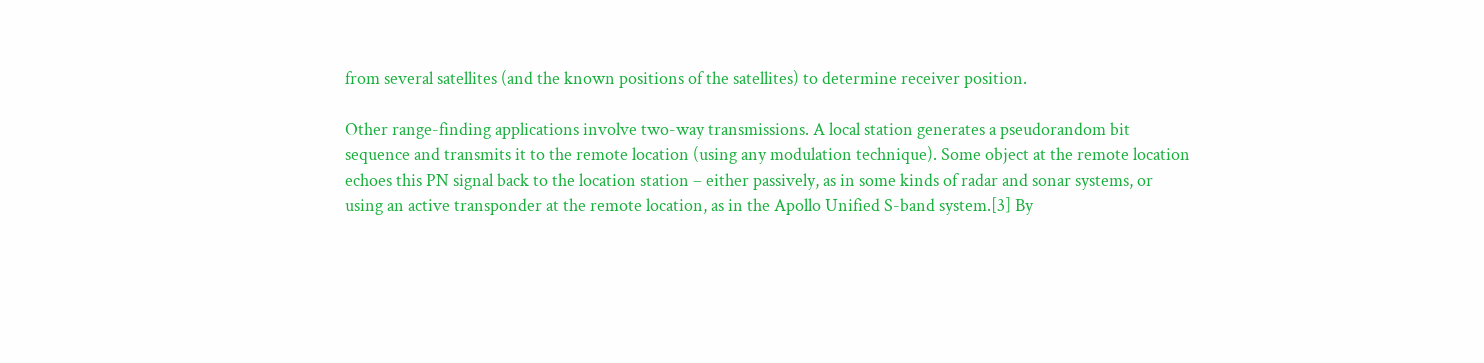from several satellites (and the known positions of the satellites) to determine receiver position.

Other range-finding applications involve two-way transmissions. A local station generates a pseudorandom bit sequence and transmits it to the remote location (using any modulation technique). Some object at the remote location echoes this PN signal back to the location station – either passively, as in some kinds of radar and sonar systems, or using an active transponder at the remote location, as in the Apollo Unified S-band system.[3] By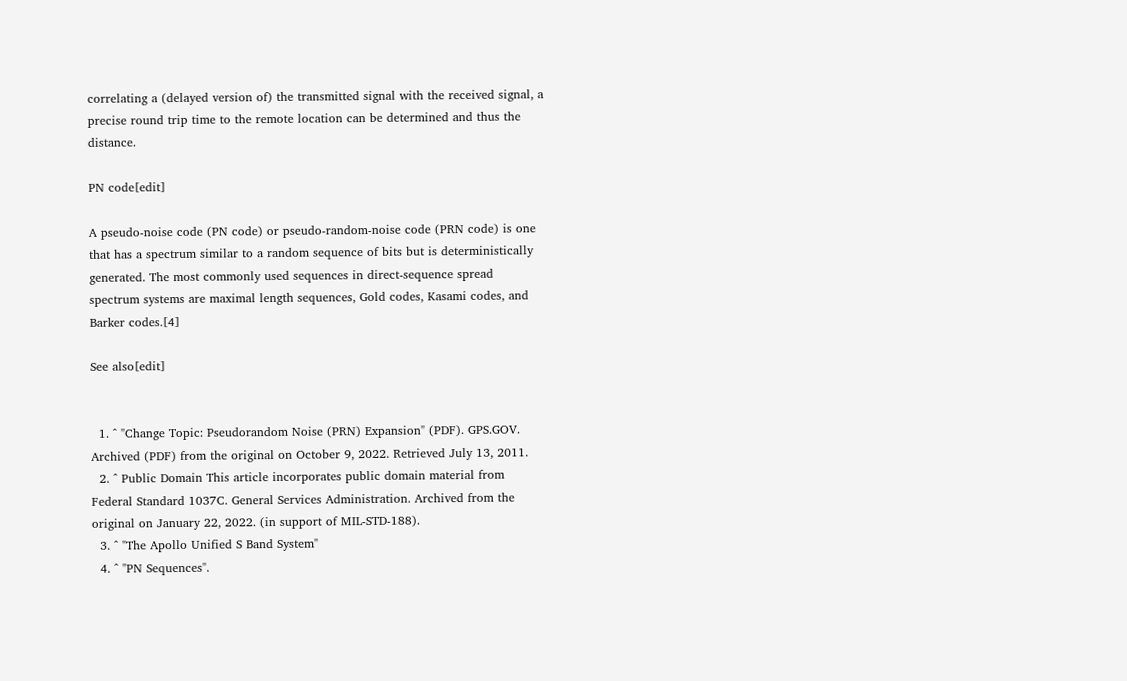correlating a (delayed version of) the transmitted signal with the received signal, a precise round trip time to the remote location can be determined and thus the distance.

PN code[edit]

A pseudo-noise code (PN code) or pseudo-random-noise code (PRN code) is one that has a spectrum similar to a random sequence of bits but is deterministically generated. The most commonly used sequences in direct-sequence spread spectrum systems are maximal length sequences, Gold codes, Kasami codes, and Barker codes.[4]

See also[edit]


  1. ^ "Change Topic: Pseudorandom Noise (PRN) Expansion" (PDF). GPS.GOV. Archived (PDF) from the original on October 9, 2022. Retrieved July 13, 2011.
  2. ^ Public Domain This article incorporates public domain material from Federal Standard 1037C. General Services Administration. Archived from the original on January 22, 2022. (in support of MIL-STD-188).
  3. ^ "The Apollo Unified S Band System"
  4. ^ "PN Sequences".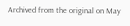Archived from the original on May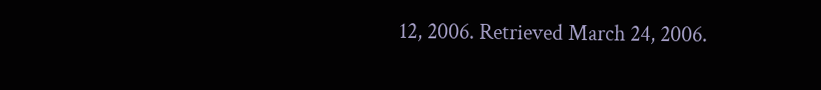12, 2006. Retrieved March 24, 2006.